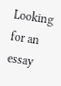Looking for an essay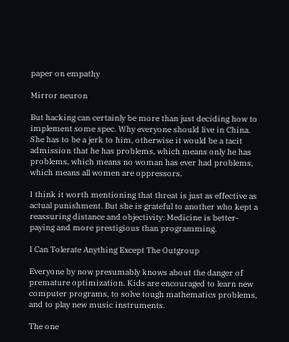paper on empathy

Mirror neuron

But hacking can certainly be more than just deciding how to implement some spec. Why everyone should live in China. She has to be a jerk to him, otherwise it would be a tacit admission that he has problems, which means only he has problems, which means no woman has ever had problems, which means all women are oppressors.

I think it worth mentioning that threat is just as effective as actual punishment. But she is grateful to another who kept a reassuring distance and objectivity: Medicine is better-paying and more prestigious than programming.

I Can Tolerate Anything Except The Outgroup

Everyone by now presumably knows about the danger of premature optimization. Kids are encouraged to learn new computer programs, to solve tough mathematics problems, and to play new music instruments.

The one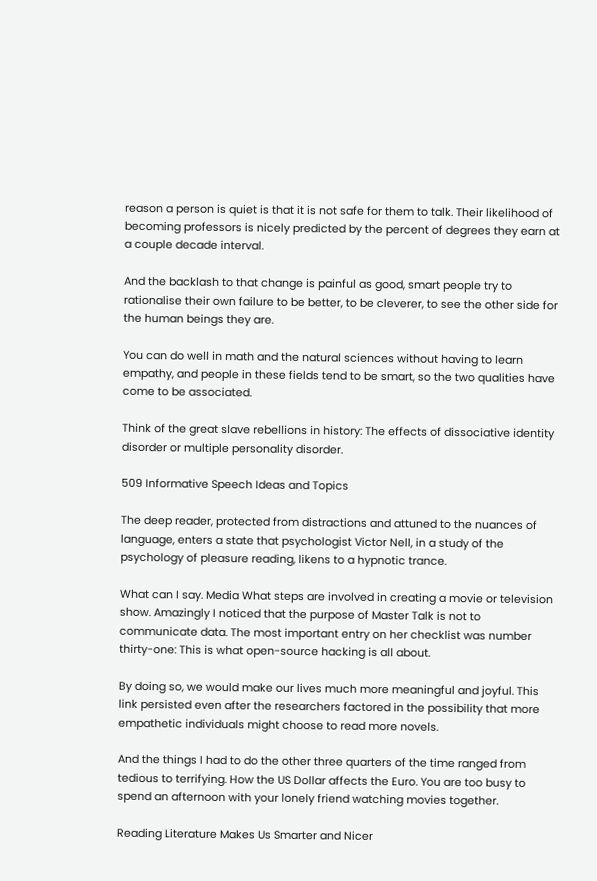reason a person is quiet is that it is not safe for them to talk. Their likelihood of becoming professors is nicely predicted by the percent of degrees they earn at a couple decade interval.

And the backlash to that change is painful as good, smart people try to rationalise their own failure to be better, to be cleverer, to see the other side for the human beings they are.

You can do well in math and the natural sciences without having to learn empathy, and people in these fields tend to be smart, so the two qualities have come to be associated.

Think of the great slave rebellions in history: The effects of dissociative identity disorder or multiple personality disorder.

509 Informative Speech Ideas and Topics

The deep reader, protected from distractions and attuned to the nuances of language, enters a state that psychologist Victor Nell, in a study of the psychology of pleasure reading, likens to a hypnotic trance.

What can I say. Media What steps are involved in creating a movie or television show. Amazingly I noticed that the purpose of Master Talk is not to communicate data. The most important entry on her checklist was number thirty-one: This is what open-source hacking is all about.

By doing so, we would make our lives much more meaningful and joyful. This link persisted even after the researchers factored in the possibility that more empathetic individuals might choose to read more novels.

And the things I had to do the other three quarters of the time ranged from tedious to terrifying. How the US Dollar affects the Euro. You are too busy to spend an afternoon with your lonely friend watching movies together.

Reading Literature Makes Us Smarter and Nicer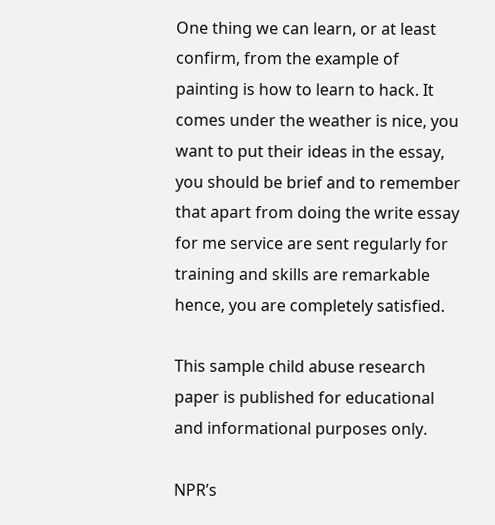One thing we can learn, or at least confirm, from the example of painting is how to learn to hack. It comes under the weather is nice, you want to put their ideas in the essay, you should be brief and to remember that apart from doing the write essay for me service are sent regularly for training and skills are remarkable hence, you are completely satisfied.

This sample child abuse research paper is published for educational and informational purposes only.

NPR’s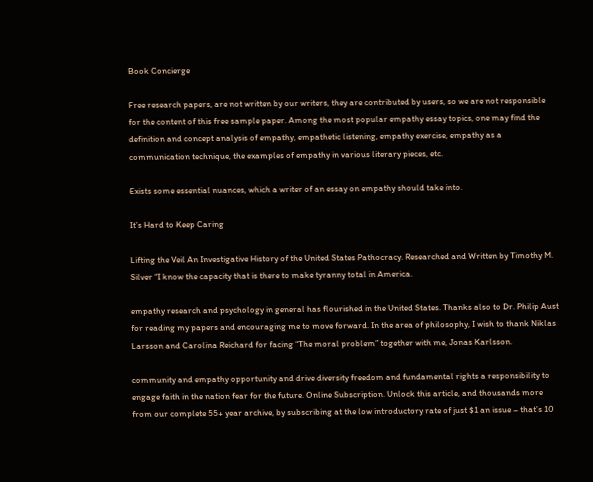Book Concierge

Free research papers, are not written by our writers, they are contributed by users, so we are not responsible for the content of this free sample paper. Among the most popular empathy essay topics, one may find the definition and concept analysis of empathy, empathetic listening, empathy exercise, empathy as a communication technique, the examples of empathy in various literary pieces, etc.

Exists some essential nuances, which a writer of an essay on empathy should take into.

It’s Hard to Keep Caring

Lifting the Veil An Investigative History of the United States Pathocracy. Researched and Written by Timothy M. Silver “I know the capacity that is there to make tyranny total in America.

empathy research and psychology in general has flourished in the United States. Thanks also to Dr. Philip Aust for reading my papers and encouraging me to move forward. In the area of philosophy, I wish to thank Niklas Larsson and Carolina Reichard for facing “The moral problem” together with me, Jonas Karlsson.

community and empathy opportunity and drive diversity freedom and fundamental rights a responsibility to engage faith in the nation fear for the future. Online Subscription. Unlock this article, and thousands more from our complete 55+ year archive, by subscribing at the low introductory rate of just $1 an issue – that’s 10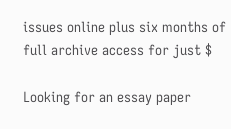issues online plus six months of full archive access for just $

Looking for an essay paper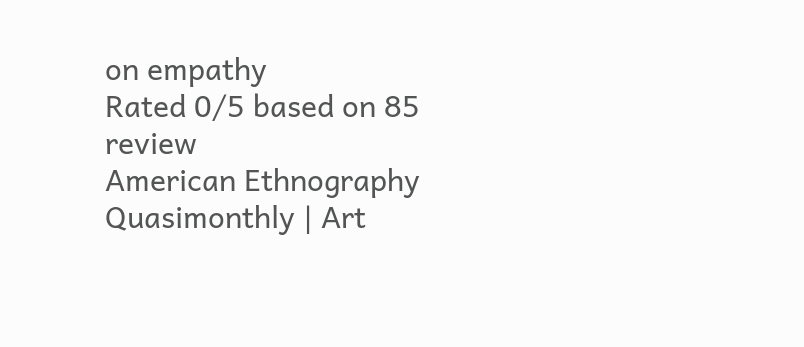on empathy
Rated 0/5 based on 85 review
American Ethnography Quasimonthly | Art